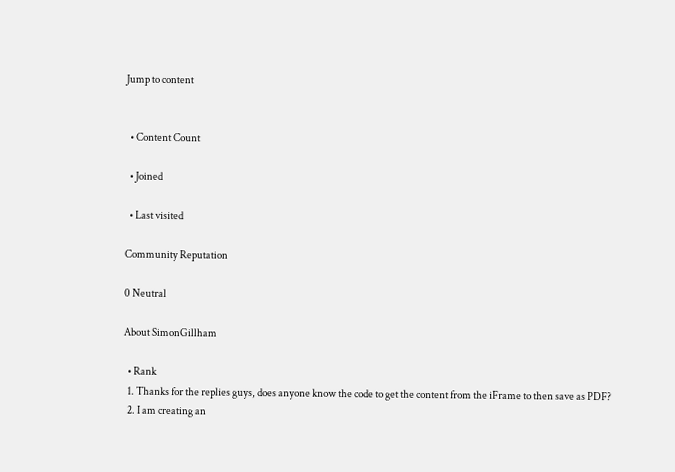Jump to content


  • Content Count

  • Joined

  • Last visited

Community Reputation

0 Neutral

About SimonGillham

  • Rank
  1. Thanks for the replies guys, does anyone know the code to get the content from the iFrame to then save as PDF?
  2. I am creating an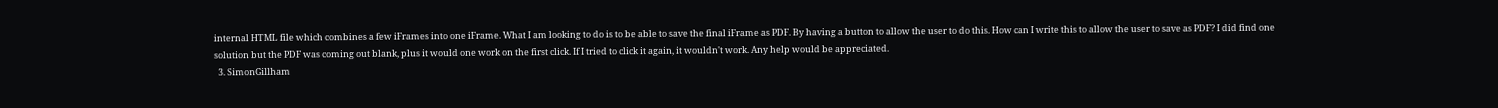internal HTML file which combines a few iFrames into one iFrame. What I am looking to do is to be able to save the final iFrame as PDF. By having a button to allow the user to do this. How can I write this to allow the user to save as PDF? I did find one solution but the PDF was coming out blank, plus it would one work on the first click. If I tried to click it again, it wouldn't work. Any help would be appreciated.
  3. SimonGillham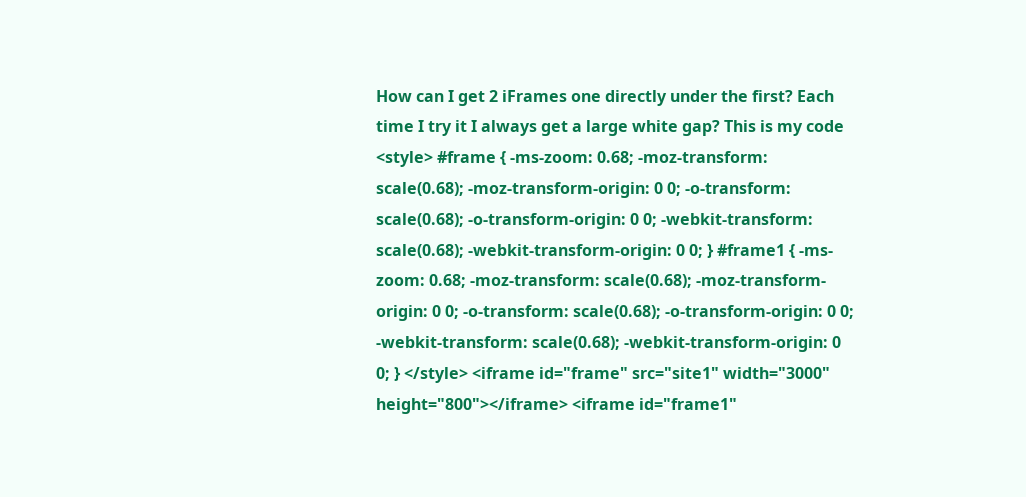How can I get 2 iFrames one directly under the first? Each time I try it I always get a large white gap? This is my code <style> #frame { -ms-zoom: 0.68; -moz-transform: scale(0.68); -moz-transform-origin: 0 0; -o-transform: scale(0.68); -o-transform-origin: 0 0; -webkit-transform: scale(0.68); -webkit-transform-origin: 0 0; } #frame1 { -ms-zoom: 0.68; -moz-transform: scale(0.68); -moz-transform-origin: 0 0; -o-transform: scale(0.68); -o-transform-origin: 0 0; -webkit-transform: scale(0.68); -webkit-transform-origin: 0 0; } </style> <iframe id="frame" src="site1" width="3000" height="800"></iframe> <iframe id="frame1"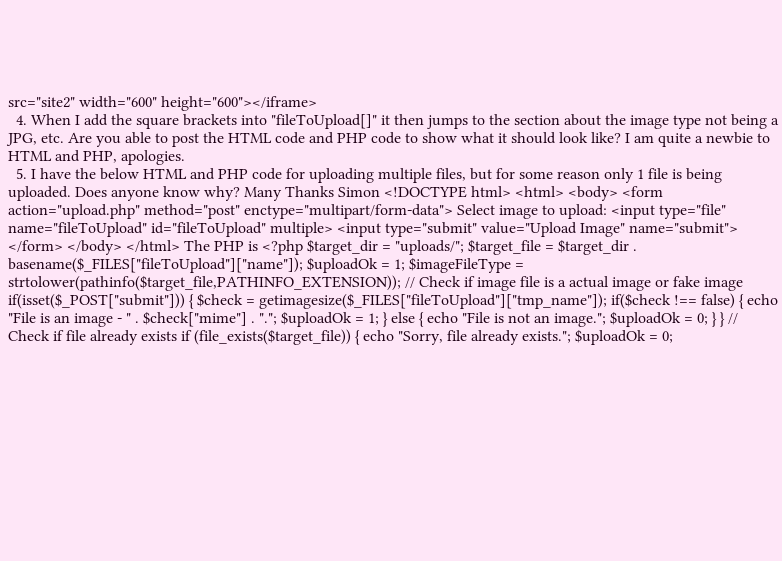src="site2" width="600" height="600"></iframe>
  4. When I add the square brackets into "fileToUpload[]" it then jumps to the section about the image type not being a JPG, etc. Are you able to post the HTML code and PHP code to show what it should look like? I am quite a newbie to HTML and PHP, apologies.
  5. I have the below HTML and PHP code for uploading multiple files, but for some reason only 1 file is being uploaded. Does anyone know why? Many Thanks Simon <!DOCTYPE html> <html> <body> <form action="upload.php" method="post" enctype="multipart/form-data"> Select image to upload: <input type="file" name="fileToUpload" id="fileToUpload" multiple> <input type="submit" value="Upload Image" name="submit"> </form> </body> </html> The PHP is <?php $target_dir = "uploads/"; $target_file = $target_dir . basename($_FILES["fileToUpload"]["name"]); $uploadOk = 1; $imageFileType = strtolower(pathinfo($target_file,PATHINFO_EXTENSION)); // Check if image file is a actual image or fake image if(isset($_POST["submit"])) { $check = getimagesize($_FILES["fileToUpload"]["tmp_name"]); if($check !== false) { echo "File is an image - " . $check["mime"] . "."; $uploadOk = 1; } else { echo "File is not an image."; $uploadOk = 0; } } // Check if file already exists if (file_exists($target_file)) { echo "Sorry, file already exists."; $uploadOk = 0;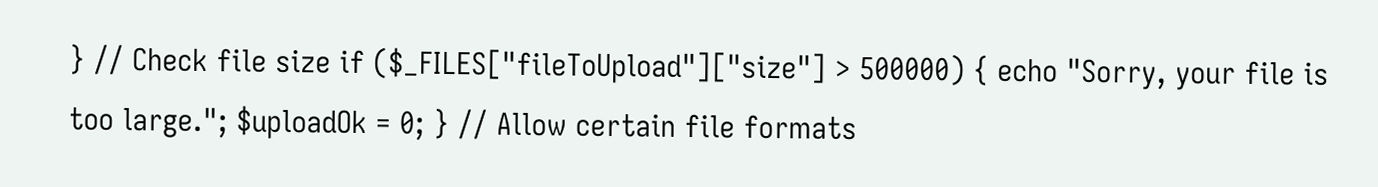} // Check file size if ($_FILES["fileToUpload"]["size"] > 500000) { echo "Sorry, your file is too large."; $uploadOk = 0; } // Allow certain file formats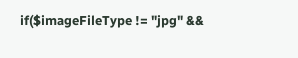if($imageFileType != "jpg" &&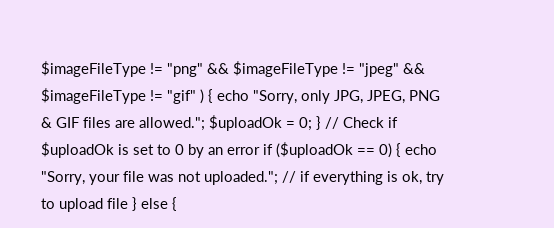$imageFileType != "png" && $imageFileType != "jpeg" && $imageFileType != "gif" ) { echo "Sorry, only JPG, JPEG, PNG & GIF files are allowed."; $uploadOk = 0; } // Check if $uploadOk is set to 0 by an error if ($uploadOk == 0) { echo "Sorry, your file was not uploaded."; // if everything is ok, try to upload file } else {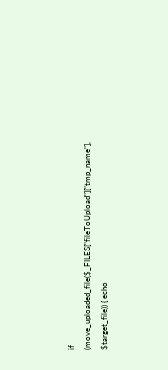if (move_uploaded_file($_FILES["fileToUpload"]["tmp_name"], $target_file)) { echo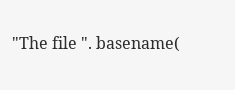"The file ". basename(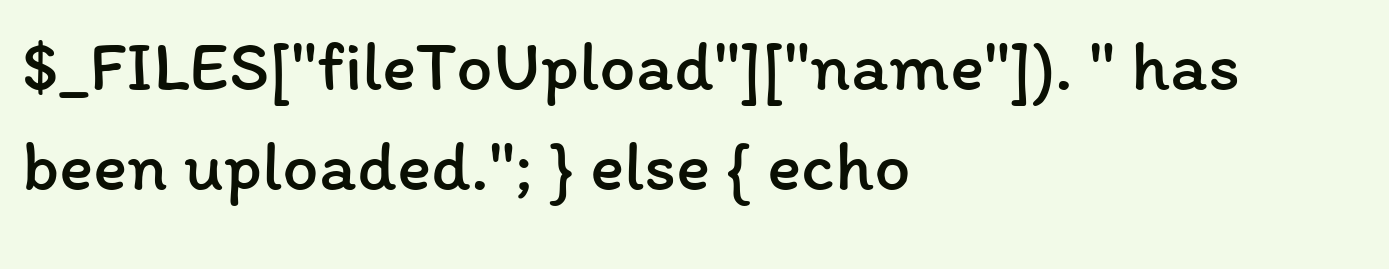$_FILES["fileToUpload"]["name"]). " has been uploaded."; } else { echo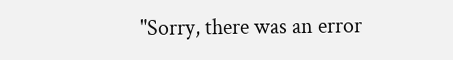"Sorry, there was an error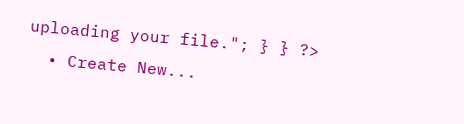uploading your file."; } } ?>
  • Create New...